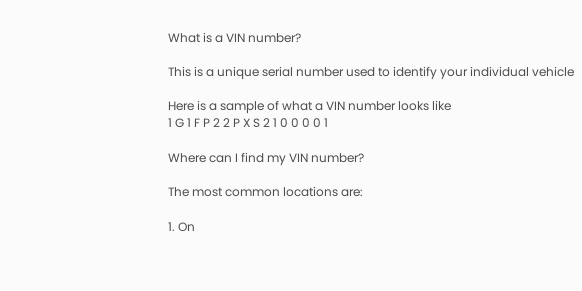What is a VIN number?

This is a unique serial number used to identify your individual vehicle

Here is a sample of what a VIN number looks like
1 G 1 F P 2 2 P X S 2 1 0 0 0 0 1

Where can I find my VIN number?

The most common locations are:

1. On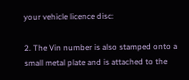your vehicle licence disc:

2. The Vin number is also stamped onto a small metal plate and is attached to the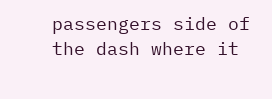passengers side of the dash where it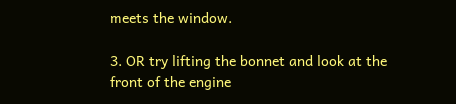meets the window.

3. OR try lifting the bonnet and look at the front of the engine